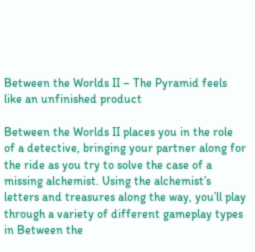Between the Worlds II – The Pyramid feels like an unfinished product

Between the Worlds II places you in the role of a detective, bringing your partner along for the ride as you try to solve the case of a missing alchemist. Using the alchemist’s letters and treasures along the way, you’ll play through a variety of different gameplay types in Between the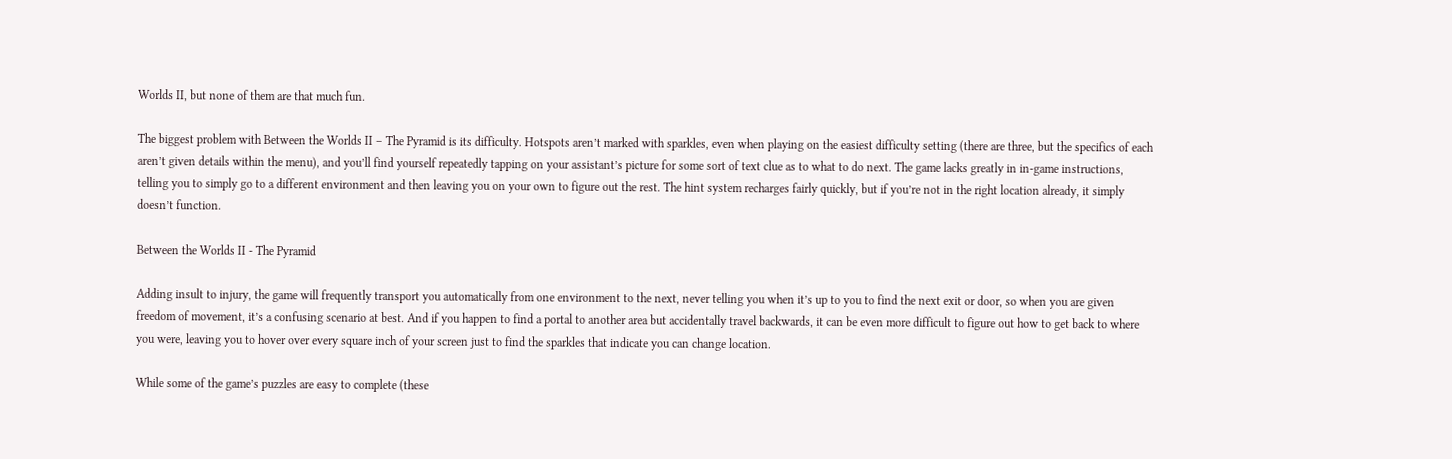Worlds II, but none of them are that much fun.

The biggest problem with Between the Worlds II – The Pyramid is its difficulty. Hotspots aren’t marked with sparkles, even when playing on the easiest difficulty setting (there are three, but the specifics of each aren’t given details within the menu), and you’ll find yourself repeatedly tapping on your assistant’s picture for some sort of text clue as to what to do next. The game lacks greatly in in-game instructions, telling you to simply go to a different environment and then leaving you on your own to figure out the rest. The hint system recharges fairly quickly, but if you’re not in the right location already, it simply doesn’t function.

Between the Worlds II - The Pyramid

Adding insult to injury, the game will frequently transport you automatically from one environment to the next, never telling you when it’s up to you to find the next exit or door, so when you are given freedom of movement, it’s a confusing scenario at best. And if you happen to find a portal to another area but accidentally travel backwards, it can be even more difficult to figure out how to get back to where you were, leaving you to hover over every square inch of your screen just to find the sparkles that indicate you can change location.

While some of the game’s puzzles are easy to complete (these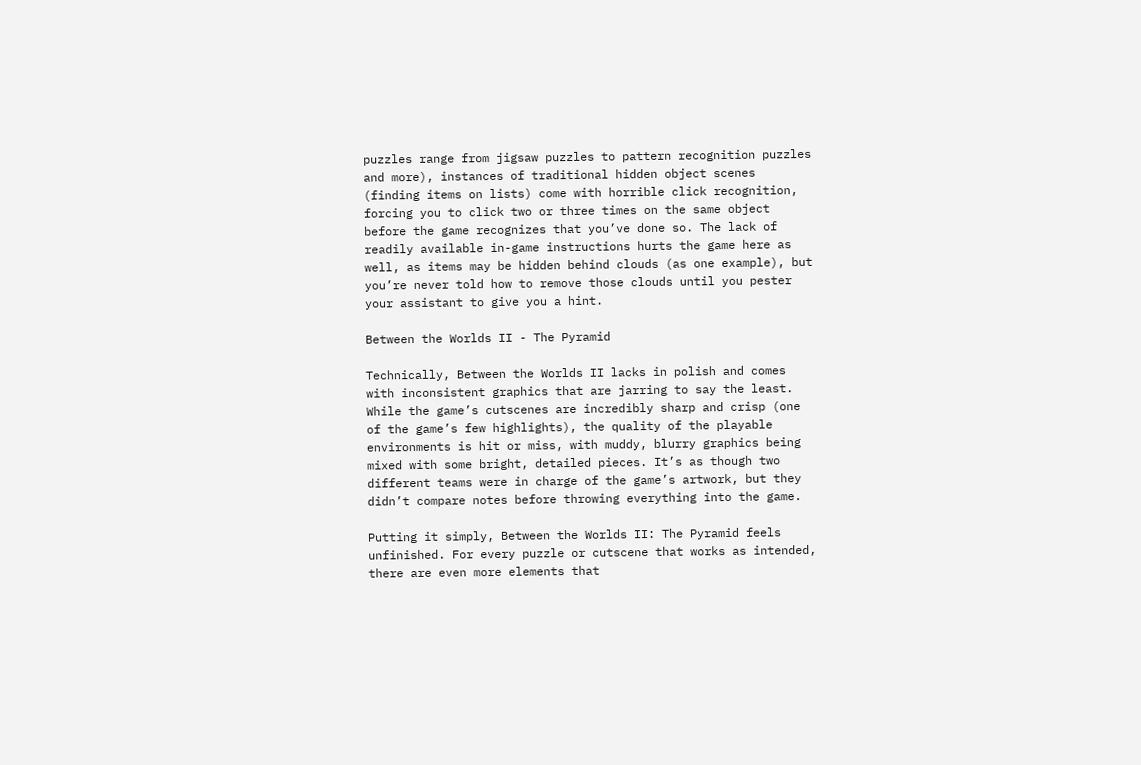puzzles range from jigsaw puzzles to pattern recognition puzzles and more), instances of traditional hidden object scenes (finding items on lists) come with horrible click recognition, forcing you to click two or three times on the same object before the game recognizes that you’ve done so. The lack of readily available in-game instructions hurts the game here as well, as items may be hidden behind clouds (as one example), but you’re never told how to remove those clouds until you pester your assistant to give you a hint.

Between the Worlds II - The Pyramid

Technically, Between the Worlds II lacks in polish and comes with inconsistent graphics that are jarring to say the least. While the game’s cutscenes are incredibly sharp and crisp (one of the game’s few highlights), the quality of the playable environments is hit or miss, with muddy, blurry graphics being mixed with some bright, detailed pieces. It’s as though two different teams were in charge of the game’s artwork, but they didn’t compare notes before throwing everything into the game.

Putting it simply, Between the Worlds II: The Pyramid feels unfinished. For every puzzle or cutscene that works as intended, there are even more elements that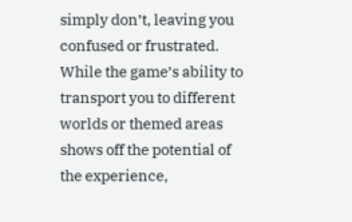simply don’t, leaving you confused or frustrated. While the game’s ability to transport you to different worlds or themed areas shows off the potential of the experience,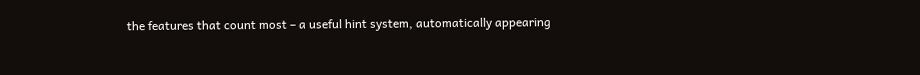the features that count most – a useful hint system, automatically appearing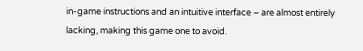in-game instructions and an intuitive interface – are almost entirely lacking, making this game one to avoid.